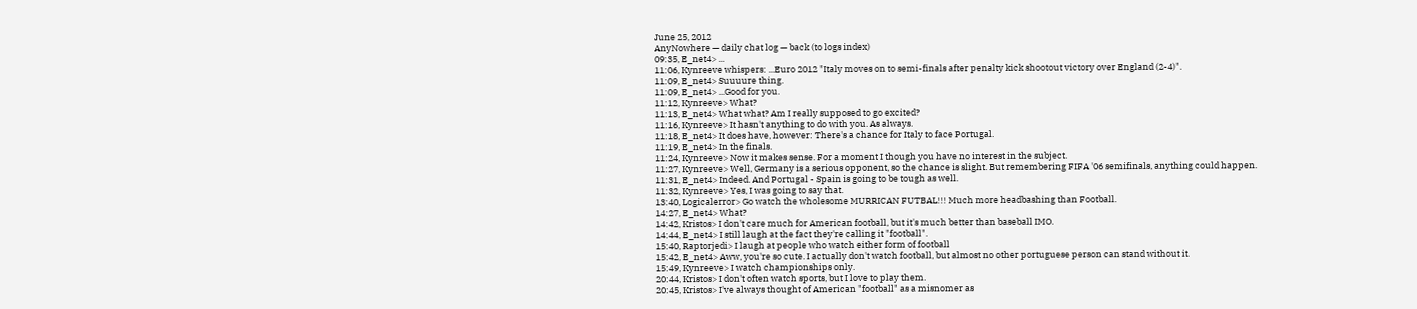June 25, 2012
AnyNowhere — daily chat log — back (to logs index)
09:35, E_net4> ...
11:06, Kynreeve whispers: ...Euro 2012 "Italy moves on to semi-finals after penalty kick shootout victory over England (2-4)".
11:09, E_net4> Suuuure thing.
11:09, E_net4> ...Good for you.
11:12, Kynreeve> What?
11:13, E_net4> What what? Am I really supposed to go excited?
11:16, Kynreeve> It hasn't anything to do with you. As always.
11:18, E_net4> It does have, however: There's a chance for Italy to face Portugal.
11:19, E_net4> In the finals.
11:24, Kynreeve> Now it makes sense. For a moment I though you have no interest in the subject.
11:27, Kynreeve> Well, Germany is a serious opponent, so the chance is slight. But remembering FIFA '06 semifinals, anything could happen.
11:31, E_net4> Indeed. And Portugal - Spain is going to be tough as well.
11:32, Kynreeve> Yes, I was going to say that.
13:40, Logicalerror> Go watch the wholesome MURRICAN FUTBAL!!! Much more headbashing than Football.
14:27, E_net4> What?
14:42, Kristos> I don't care much for American football, but it's much better than baseball IMO.
14:44, E_net4> I still laugh at the fact they're calling it "football".
15:40, Raptorjedi> I laugh at people who watch either form of football
15:42, E_net4> Aww, you're so cute. I actually don't watch football, but almost no other portuguese person can stand without it.
15:49, Kynreeve> I watch championships only.
20:44, Kristos> I don't often watch sports, but I love to play them.
20:45, Kristos> I've always thought of American "football" as a misnomer as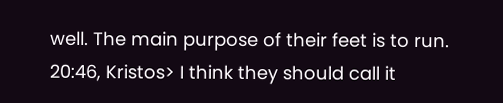well. The main purpose of their feet is to run.
20:46, Kristos> I think they should call it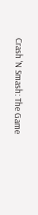Crash 'N Smash: The Game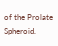of the Prolate Spheroid.